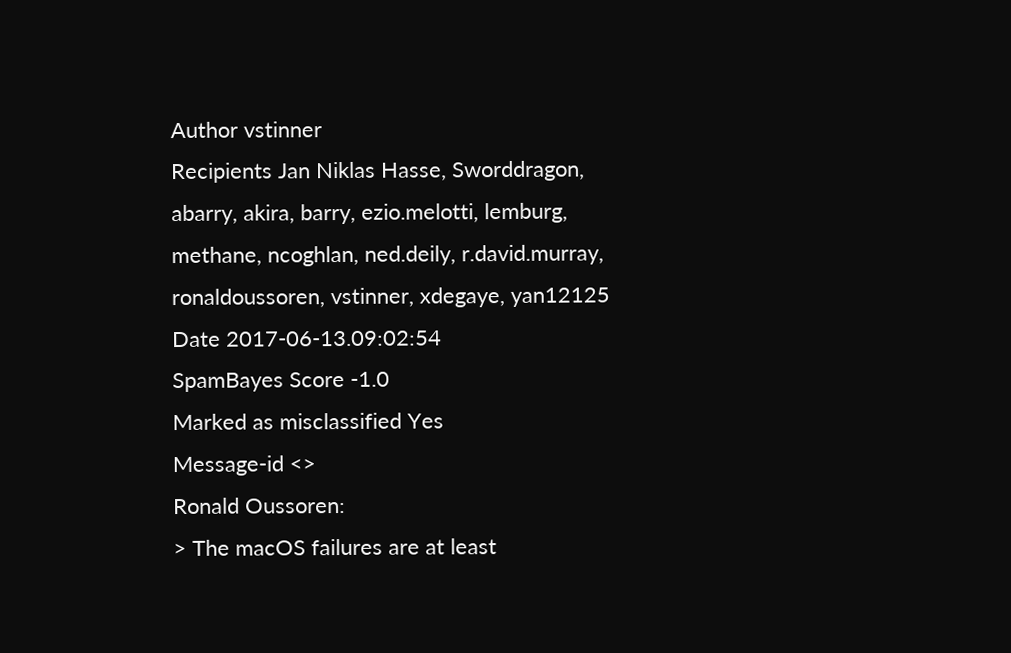Author vstinner
Recipients Jan Niklas Hasse, Sworddragon, abarry, akira, barry, ezio.melotti, lemburg, methane, ncoghlan, ned.deily, r.david.murray, ronaldoussoren, vstinner, xdegaye, yan12125
Date 2017-06-13.09:02:54
SpamBayes Score -1.0
Marked as misclassified Yes
Message-id <>
Ronald Oussoren:
> The macOS failures are at least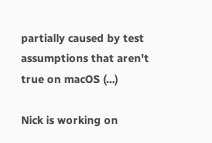partially caused by test assumptions that aren't true on macOS (...)

Nick is working on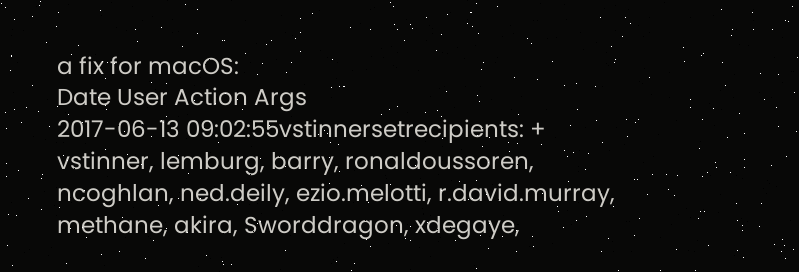a fix for macOS:
Date User Action Args
2017-06-13 09:02:55vstinnersetrecipients: + vstinner, lemburg, barry, ronaldoussoren, ncoghlan, ned.deily, ezio.melotti, r.david.murray, methane, akira, Sworddragon, xdegaye,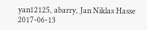yan12125, abarry, Jan Niklas Hasse
2017-06-13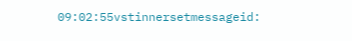09:02:55vstinnersetmessageid: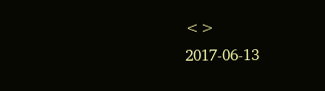<>
2017-06-13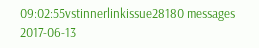09:02:55vstinnerlinkissue28180 messages
2017-06-13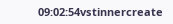09:02:54vstinnercreate